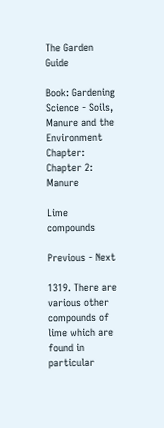The Garden Guide

Book: Gardening Science - Soils, Manure and the Environment
Chapter: Chapter 2: Manure

Lime compounds

Previous - Next

1319. There are various other compounds of lime which are found in particular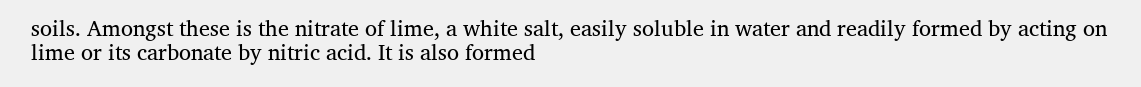soils. Amongst these is the nitrate of lime, a white salt, easily soluble in water and readily formed by acting on lime or its carbonate by nitric acid. It is also formed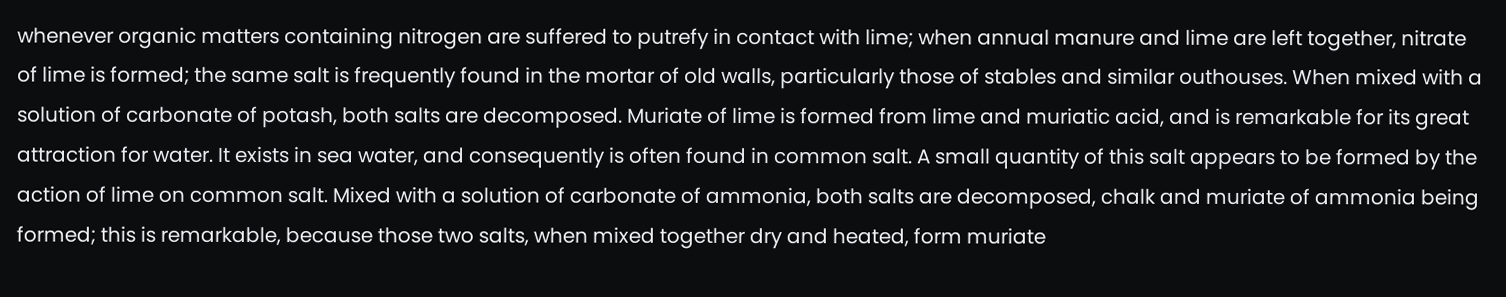whenever organic matters containing nitrogen are suffered to putrefy in contact with lime; when annual manure and lime are left together, nitrate of lime is formed; the same salt is frequently found in the mortar of old walls, particularly those of stables and similar outhouses. When mixed with a solution of carbonate of potash, both salts are decomposed. Muriate of lime is formed from lime and muriatic acid, and is remarkable for its great attraction for water. It exists in sea water, and consequently is often found in common salt. A small quantity of this salt appears to be formed by the action of lime on common salt. Mixed with a solution of carbonate of ammonia, both salts are decomposed, chalk and muriate of ammonia being formed; this is remarkable, because those two salts, when mixed together dry and heated, form muriate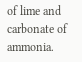of lime and carbonate of ammonia.